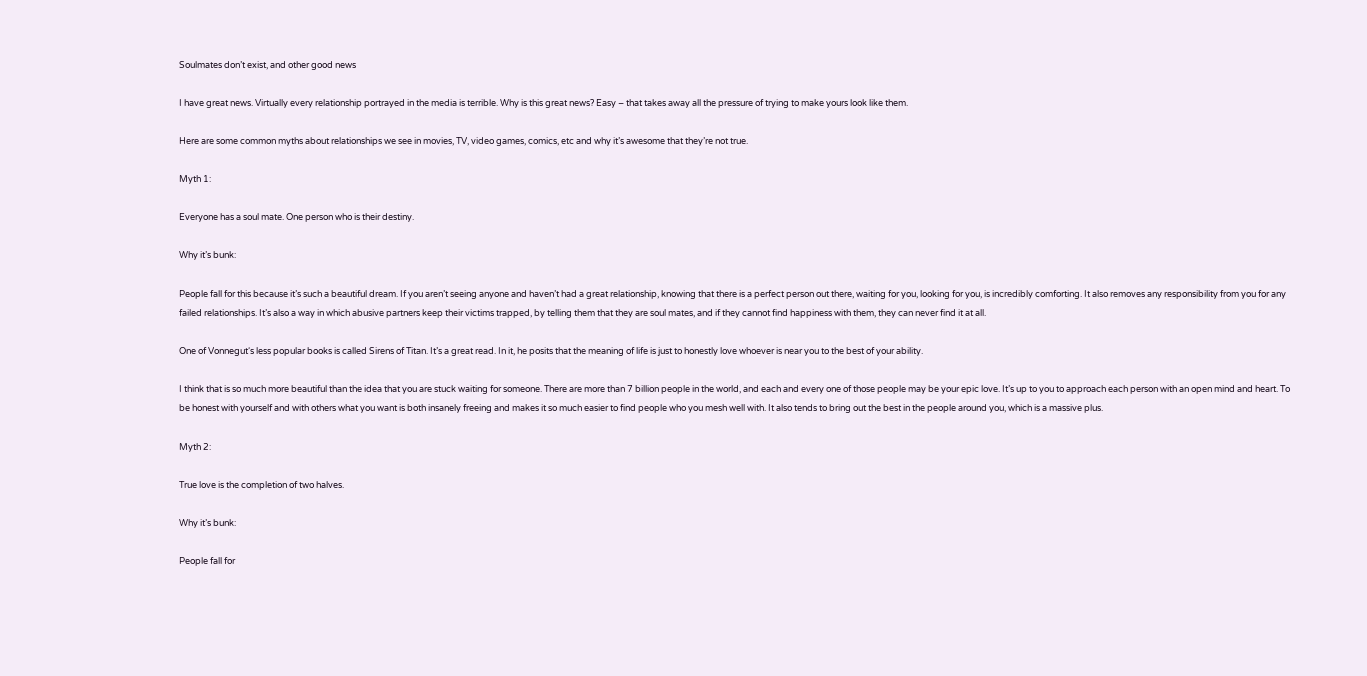Soulmates don’t exist, and other good news

I have great news. Virtually every relationship portrayed in the media is terrible. Why is this great news? Easy – that takes away all the pressure of trying to make yours look like them.

Here are some common myths about relationships we see in movies, TV, video games, comics, etc and why it’s awesome that they’re not true.

Myth 1:

Everyone has a soul mate. One person who is their destiny.

Why it’s bunk:

People fall for this because it’s such a beautiful dream. If you aren’t seeing anyone and haven’t had a great relationship, knowing that there is a perfect person out there, waiting for you, looking for you, is incredibly comforting. It also removes any responsibility from you for any failed relationships. It’s also a way in which abusive partners keep their victims trapped, by telling them that they are soul mates, and if they cannot find happiness with them, they can never find it at all.

One of Vonnegut‘s less popular books is called Sirens of Titan. It’s a great read. In it, he posits that the meaning of life is just to honestly love whoever is near you to the best of your ability.

I think that is so much more beautiful than the idea that you are stuck waiting for someone. There are more than 7 billion people in the world, and each and every one of those people may be your epic love. It’s up to you to approach each person with an open mind and heart. To be honest with yourself and with others what you want is both insanely freeing and makes it so much easier to find people who you mesh well with. It also tends to bring out the best in the people around you, which is a massive plus.

Myth 2:

True love is the completion of two halves.

Why it’s bunk:

People fall for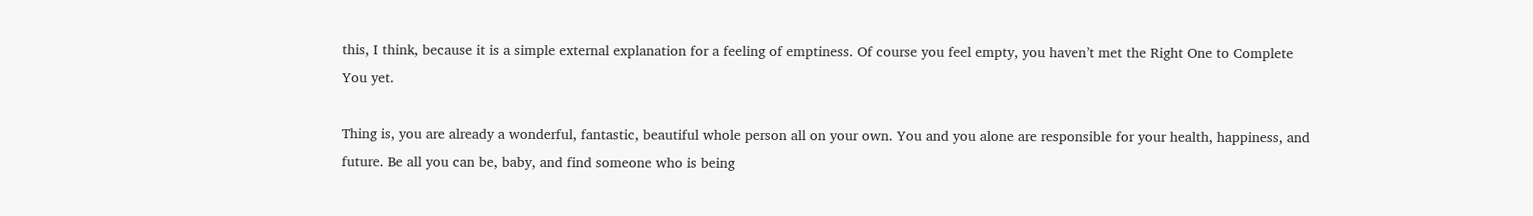this, I think, because it is a simple external explanation for a feeling of emptiness. Of course you feel empty, you haven’t met the Right One to Complete You yet.

Thing is, you are already a wonderful, fantastic, beautiful whole person all on your own. You and you alone are responsible for your health, happiness, and future. Be all you can be, baby, and find someone who is being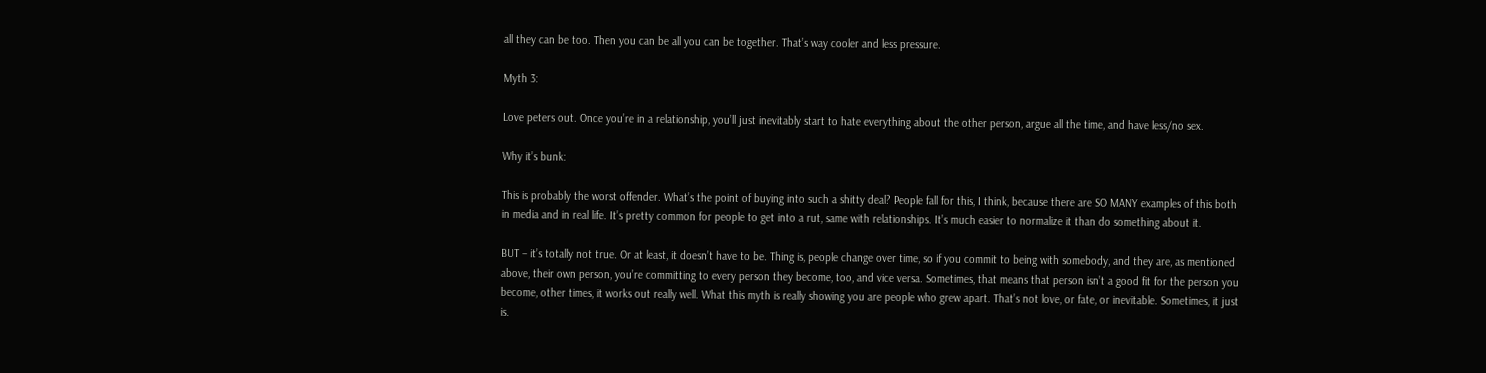all they can be too. Then you can be all you can be together. That’s way cooler and less pressure.

Myth 3:

Love peters out. Once you’re in a relationship, you’ll just inevitably start to hate everything about the other person, argue all the time, and have less/no sex.

Why it’s bunk:

This is probably the worst offender. What’s the point of buying into such a shitty deal? People fall for this, I think, because there are SO MANY examples of this both in media and in real life. It’s pretty common for people to get into a rut, same with relationships. It’s much easier to normalize it than do something about it.

BUT – it’s totally not true. Or at least, it doesn’t have to be. Thing is, people change over time, so if you commit to being with somebody, and they are, as mentioned above, their own person, you’re committing to every person they become, too, and vice versa. Sometimes, that means that person isn’t a good fit for the person you become, other times, it works out really well. What this myth is really showing you are people who grew apart. That’s not love, or fate, or inevitable. Sometimes, it just is.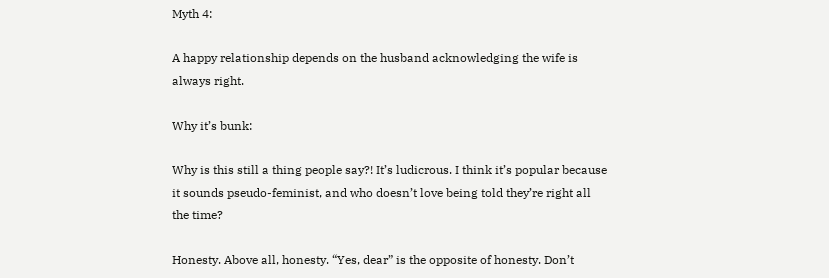Myth 4:

A happy relationship depends on the husband acknowledging the wife is always right.

Why it’s bunk:

Why is this still a thing people say?! It’s ludicrous. I think it’s popular because it sounds pseudo-feminist, and who doesn’t love being told they’re right all the time?

Honesty. Above all, honesty. “Yes, dear” is the opposite of honesty. Don’t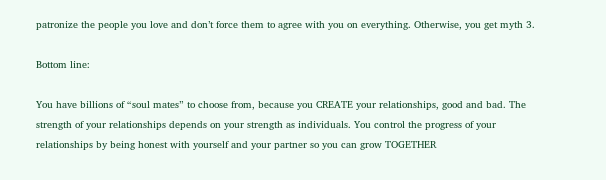patronize the people you love and don’t force them to agree with you on everything. Otherwise, you get myth 3.

Bottom line:

You have billions of “soul mates” to choose from, because you CREATE your relationships, good and bad. The strength of your relationships depends on your strength as individuals. You control the progress of your relationships by being honest with yourself and your partner so you can grow TOGETHER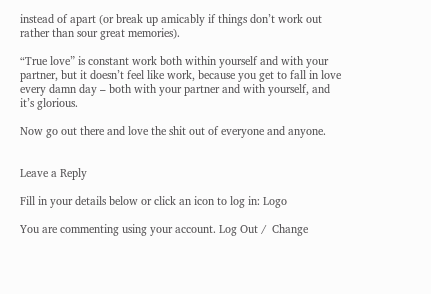instead of apart (or break up amicably if things don’t work out rather than sour great memories).

“True love” is constant work both within yourself and with your partner, but it doesn’t feel like work, because you get to fall in love every damn day – both with your partner and with yourself, and it’s glorious.

Now go out there and love the shit out of everyone and anyone.


Leave a Reply

Fill in your details below or click an icon to log in: Logo

You are commenting using your account. Log Out /  Change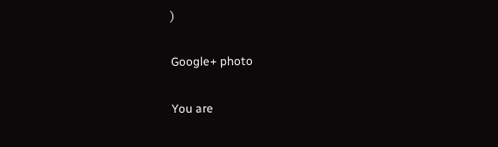)

Google+ photo

You are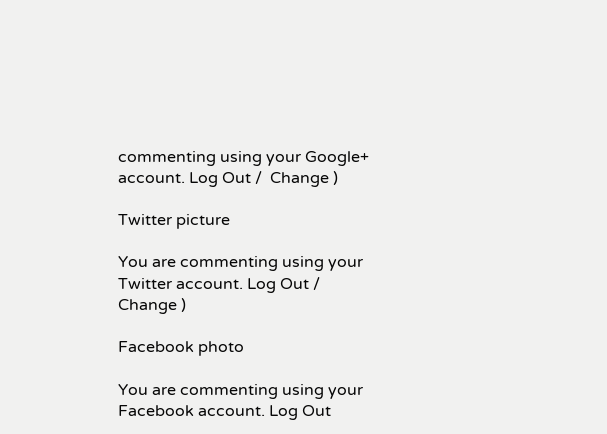commenting using your Google+ account. Log Out /  Change )

Twitter picture

You are commenting using your Twitter account. Log Out /  Change )

Facebook photo

You are commenting using your Facebook account. Log Out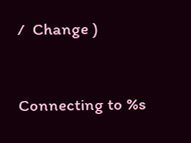/  Change )


Connecting to %s